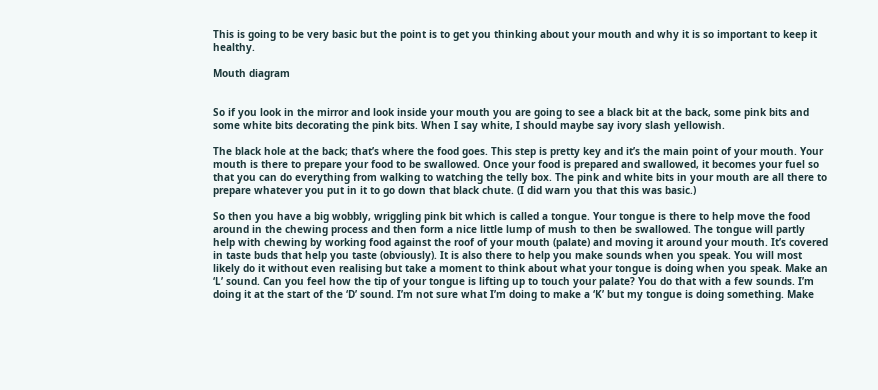This is going to be very basic but the point is to get you thinking about your mouth and why it is so important to keep it healthy.

Mouth diagram


So if you look in the mirror and look inside your mouth you are going to see a black bit at the back, some pink bits and some white bits decorating the pink bits. When I say white, I should maybe say ivory slash yellowish.

The black hole at the back; that’s where the food goes. This step is pretty key and it’s the main point of your mouth. Your mouth is there to prepare your food to be swallowed. Once your food is prepared and swallowed, it becomes your fuel so that you can do everything from walking to watching the telly box. The pink and white bits in your mouth are all there to prepare whatever you put in it to go down that black chute. (I did warn you that this was basic.)

So then you have a big wobbly, wriggling pink bit which is called a tongue. Your tongue is there to help move the food around in the chewing process and then form a nice little lump of mush to then be swallowed. The tongue will partly help with chewing by working food against the roof of your mouth (palate) and moving it around your mouth. It’s covered in taste buds that help you taste (obviously). It is also there to help you make sounds when you speak. You will most likely do it without even realising but take a moment to think about what your tongue is doing when you speak. Make an ‘L’ sound. Can you feel how the tip of your tongue is lifting up to touch your palate? You do that with a few sounds. I’m doing it at the start of the ‘D’ sound. I’m not sure what I’m doing to make a ‘K’ but my tongue is doing something. Make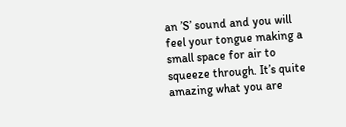an ’S’ sound and you will feel your tongue making a small space for air to squeeze through. It’s quite amazing what you are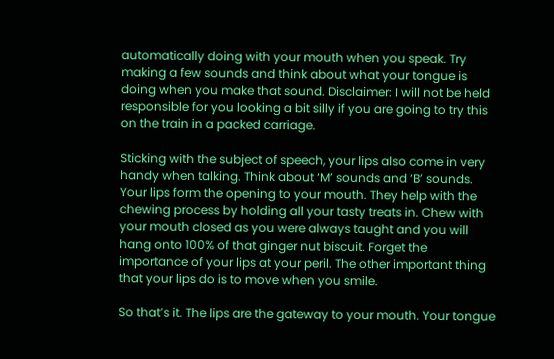automatically doing with your mouth when you speak. Try making a few sounds and think about what your tongue is doing when you make that sound. Disclaimer: I will not be held responsible for you looking a bit silly if you are going to try this on the train in a packed carriage.

Sticking with the subject of speech, your lips also come in very handy when talking. Think about ‘M’ sounds and ‘B’ sounds. Your lips form the opening to your mouth. They help with the chewing process by holding all your tasty treats in. Chew with your mouth closed as you were always taught and you will hang onto 100% of that ginger nut biscuit. Forget the importance of your lips at your peril. The other important thing that your lips do is to move when you smile.

So that’s it. The lips are the gateway to your mouth. Your tongue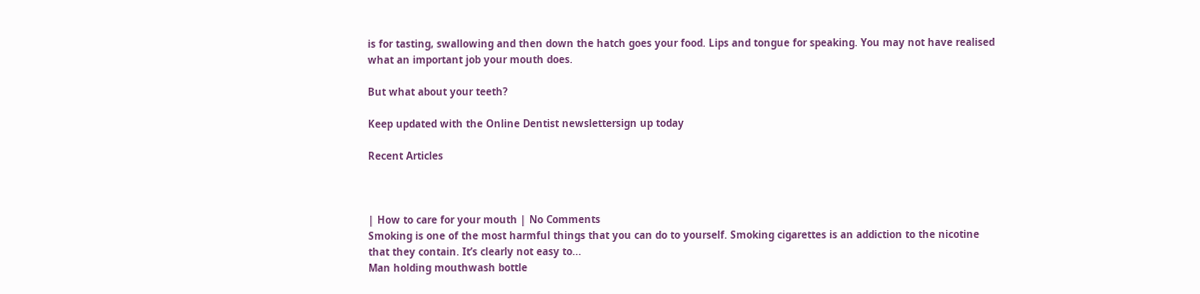is for tasting, swallowing and then down the hatch goes your food. Lips and tongue for speaking. You may not have realised what an important job your mouth does.

But what about your teeth?

Keep updated with the Online Dentist newslettersign up today

Recent Articles



| How to care for your mouth | No Comments
Smoking is one of the most harmful things that you can do to yourself. Smoking cigarettes is an addiction to the nicotine that they contain. It’s clearly not easy to...
Man holding mouthwash bottle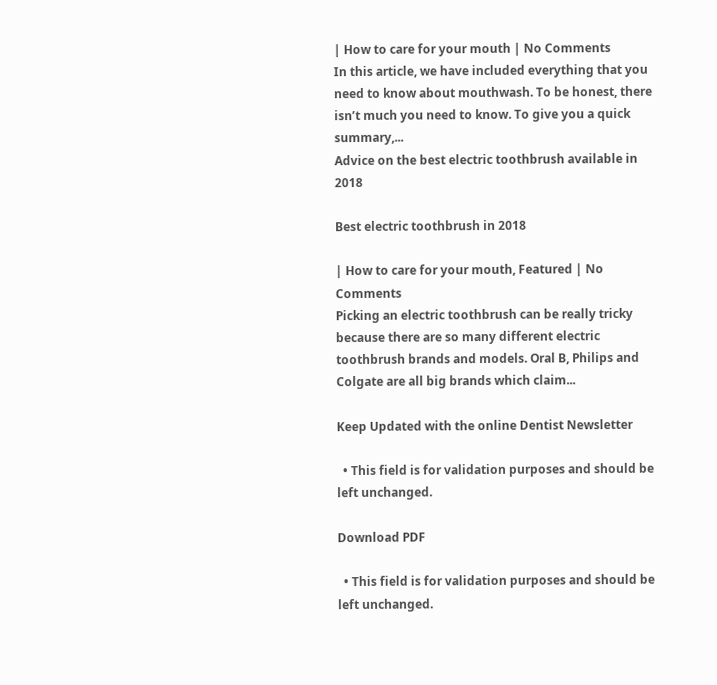| How to care for your mouth | No Comments
In this article, we have included everything that you need to know about mouthwash. To be honest, there isn’t much you need to know. To give you a quick summary,...
Advice on the best electric toothbrush available in 2018

Best electric toothbrush in 2018

| How to care for your mouth, Featured | No Comments
Picking an electric toothbrush can be really tricky because there are so many different electric toothbrush brands and models. Oral B, Philips and Colgate are all big brands which claim...

Keep Updated with the online Dentist Newsletter

  • This field is for validation purposes and should be left unchanged.

Download PDF

  • This field is for validation purposes and should be left unchanged.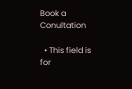Book a Conultation

  • This field is for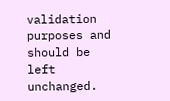validation purposes and should be left unchanged.